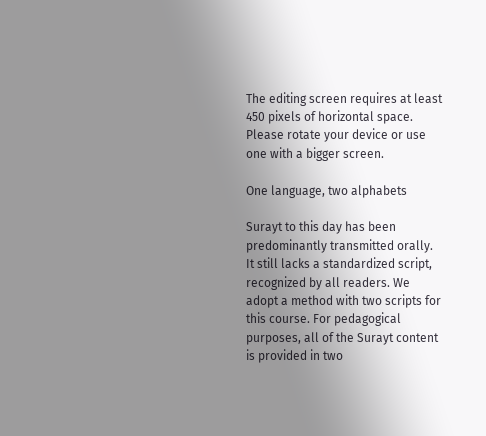The editing screen requires at least 450 pixels of horizontal space. Please rotate your device or use one with a bigger screen.

One language, two alphabets

Surayt to this day has been predominantly transmitted orally. It still lacks a standardized script, recognized by all readers. We adopt a method with two scripts for this course. For pedagogical purposes, all of the Surayt content is provided in two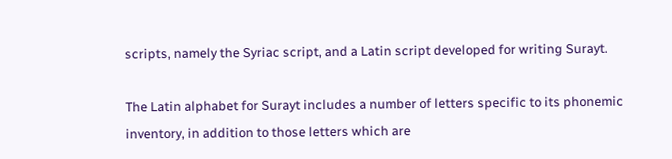scripts, namely the Syriac script, and a Latin script developed for writing Surayt.

The Latin alphabet for Surayt includes a number of letters specific to its phonemic inventory, in addition to those letters which are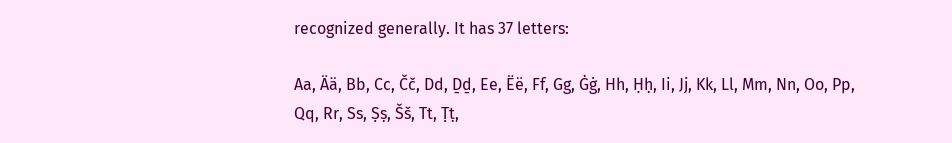recognized generally. It has 37 letters:

Aa, Ää, Bb, Cc, Čč, Dd, Ḏḏ, Ee, Ëë, Ff, Gg, Ġġ, Hh, Ḥḥ, Ii, Jj, Kk, Ll, Mm, Nn, Oo, Pp, Qq, Rr, Ss, Ṣṣ, Šš, Tt, Ṭṭ,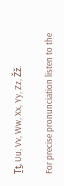Ṯṯ, Uu, Vv, Ww, Xx, Yy, Zz, Žž.

For precise pronunciation listen to the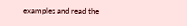examples and read the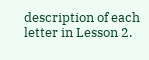description of each letter in Lesson 2.